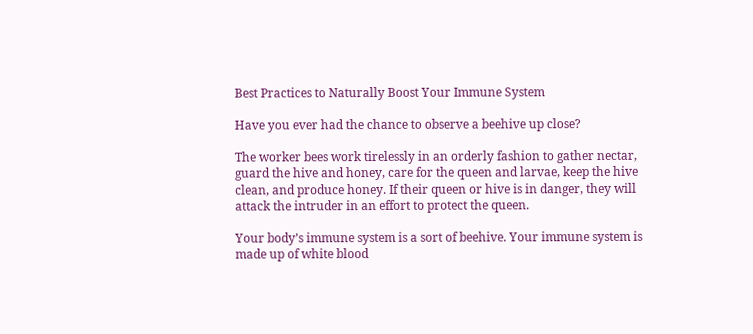Best Practices to Naturally Boost Your Immune System

Have you ever had the chance to observe a beehive up close?

The worker bees work tirelessly in an orderly fashion to gather nectar, guard the hive and honey, care for the queen and larvae, keep the hive clean, and produce honey. If their queen or hive is in danger, they will attack the intruder in an effort to protect the queen.

Your body’s immune system is a sort of beehive. Your immune system is made up of white blood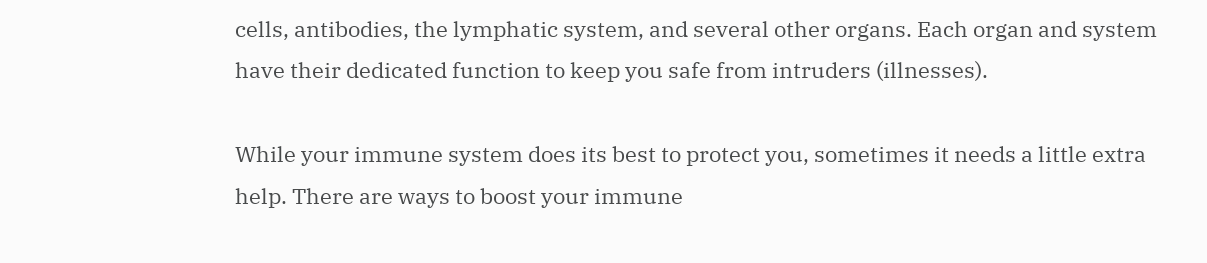cells, antibodies, the lymphatic system, and several other organs. Each organ and system have their dedicated function to keep you safe from intruders (illnesses).

While your immune system does its best to protect you, sometimes it needs a little extra help. There are ways to boost your immune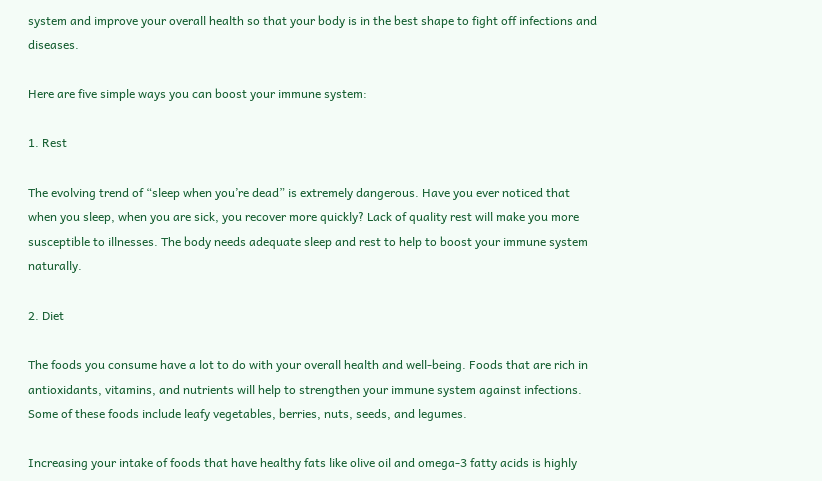system and improve your overall health so that your body is in the best shape to fight off infections and diseases.

Here are five simple ways you can boost your immune system:

1. Rest

The evolving trend of “sleep when you’re dead” is extremely dangerous. Have you ever noticed that when you sleep, when you are sick, you recover more quickly? Lack of quality rest will make you more susceptible to illnesses. The body needs adequate sleep and rest to help to boost your immune system naturally.

2. Diet

The foods you consume have a lot to do with your overall health and well-being. Foods that are rich in antioxidants, vitamins, and nutrients will help to strengthen your immune system against infections. Some of these foods include leafy vegetables, berries, nuts, seeds, and legumes.

Increasing your intake of foods that have healthy fats like olive oil and omega-3 fatty acids is highly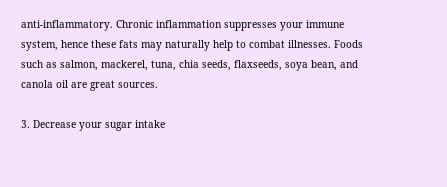anti-inflammatory. Chronic inflammation suppresses your immune system, hence these fats may naturally help to combat illnesses. Foods such as salmon, mackerel, tuna, chia seeds, flaxseeds, soya bean, and canola oil are great sources.

3. Decrease your sugar intake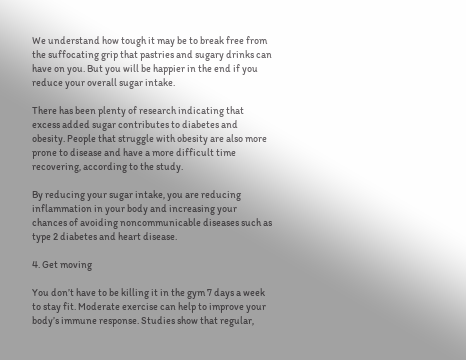We understand how tough it may be to break free from the suffocating grip that pastries and sugary drinks can have on you. But you will be happier in the end if you reduce your overall sugar intake.

There has been plenty of research indicating that excess added sugar contributes to diabetes and obesity. People that struggle with obesity are also more prone to disease and have a more difficult time recovering, according to the study.

By reducing your sugar intake, you are reducing inflammation in your body and increasing your chances of avoiding noncommunicable diseases such as type 2 diabetes and heart disease.

4. Get moving

You don’t have to be killing it in the gym 7 days a week to stay fit. Moderate exercise can help to improve your body’s immune response. Studies show that regular,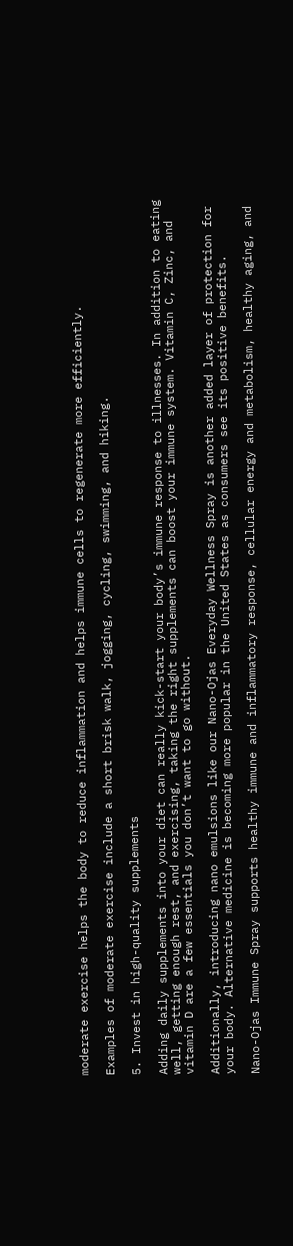moderate exercise helps the body to reduce inflammation and helps immune cells to regenerate more efficiently.

Examples of moderate exercise include a short brisk walk, jogging, cycling, swimming, and hiking.

5. Invest in high-quality supplements

Adding daily supplements into your diet can really kick-start your body’s immune response to illnesses. In addition to eating well, getting enough rest, and exercising, taking the right supplements can boost your immune system. Vitamin C, Zinc, and vitamin D are a few essentials you don’t want to go without.

Additionally, introducing nano emulsions like our Nano-Ojas Everyday Wellness Spray is another added layer of protection for your body. Alternative medicine is becoming more popular in the United States as consumers see its positive benefits.

Nano-Ojas Immune Spray supports healthy immune and inflammatory response, cellular energy and metabolism, healthy aging, and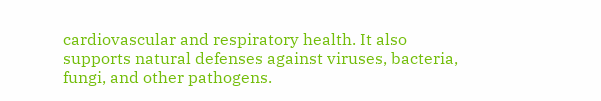cardiovascular and respiratory health. It also supports natural defenses against viruses, bacteria, fungi, and other pathogens.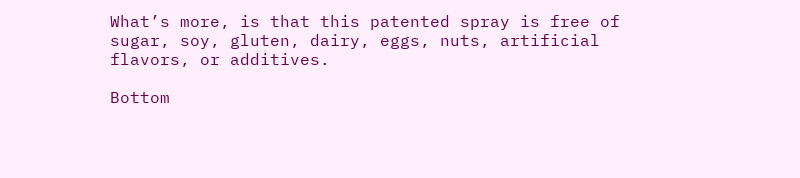What’s more, is that this patented spray is free of sugar, soy, gluten, dairy, eggs, nuts, artificial flavors, or additives.

Bottom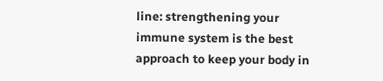line: strengthening your immune system is the best approach to keep your body in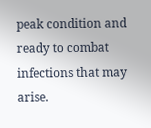peak condition and ready to combat infections that may arise.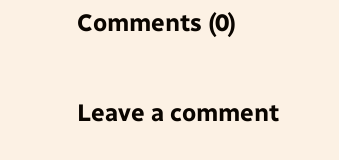Comments (0)

Leave a comment